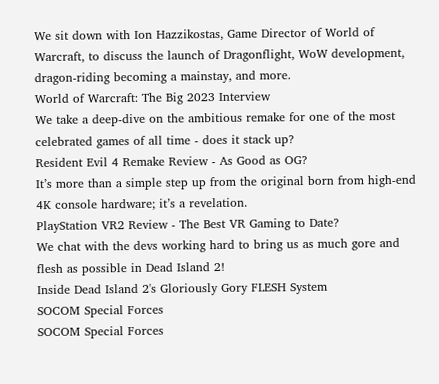We sit down with Ion Hazzikostas, Game Director of World of Warcraft, to discuss the launch of Dragonflight, WoW development, dragon-riding becoming a mainstay, and more.
World of Warcraft: The Big 2023 Interview
We take a deep-dive on the ambitious remake for one of the most celebrated games of all time - does it stack up?
Resident Evil 4 Remake Review - As Good as OG?
It’s more than a simple step up from the original born from high-end 4K console hardware; it’s a revelation.
PlayStation VR2 Review - The Best VR Gaming to Date?
We chat with the devs working hard to bring us as much gore and flesh as possible in Dead Island 2!
Inside Dead Island 2's Gloriously Gory FLESH System
SOCOM Special Forces
SOCOM Special Forces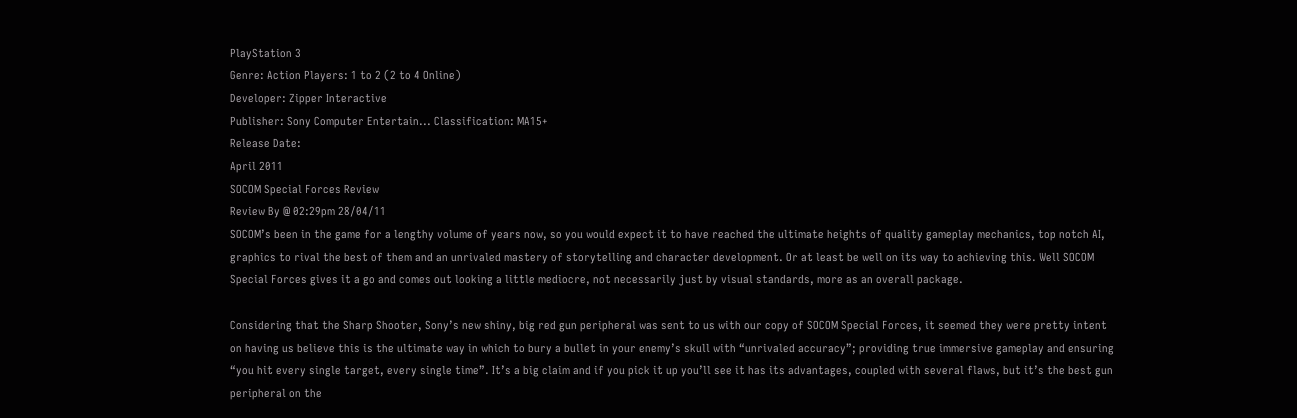PlayStation 3
Genre: Action Players: 1 to 2 (2 to 4 Online)
Developer: Zipper Interactive
Publisher: Sony Computer Entertain... Classification: MA15+
Release Date:
April 2011
SOCOM Special Forces Review
Review By @ 02:29pm 28/04/11
SOCOM’s been in the game for a lengthy volume of years now, so you would expect it to have reached the ultimate heights of quality gameplay mechanics, top notch AI, graphics to rival the best of them and an unrivaled mastery of storytelling and character development. Or at least be well on its way to achieving this. Well SOCOM Special Forces gives it a go and comes out looking a little mediocre, not necessarily just by visual standards, more as an overall package.

Considering that the Sharp Shooter, Sony’s new shiny, big red gun peripheral was sent to us with our copy of SOCOM Special Forces, it seemed they were pretty intent on having us believe this is the ultimate way in which to bury a bullet in your enemy’s skull with “unrivaled accuracy”; providing true immersive gameplay and ensuring “you hit every single target, every single time”. It’s a big claim and if you pick it up you’ll see it has its advantages, coupled with several flaws, but it’s the best gun peripheral on the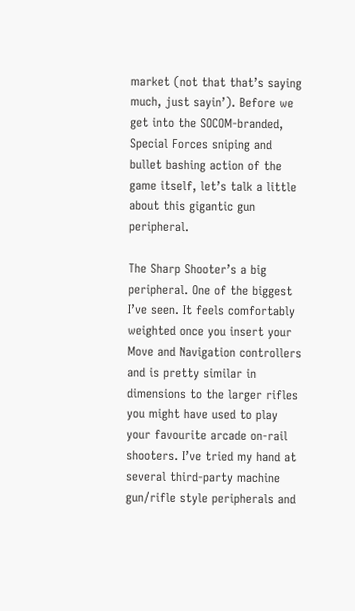market (not that that’s saying much, just sayin’). Before we get into the SOCOM-branded, Special Forces sniping and bullet bashing action of the game itself, let’s talk a little about this gigantic gun peripheral.

The Sharp Shooter’s a big peripheral. One of the biggest I’ve seen. It feels comfortably weighted once you insert your Move and Navigation controllers and is pretty similar in dimensions to the larger rifles you might have used to play your favourite arcade on-rail shooters. I’ve tried my hand at several third-party machine gun/rifle style peripherals and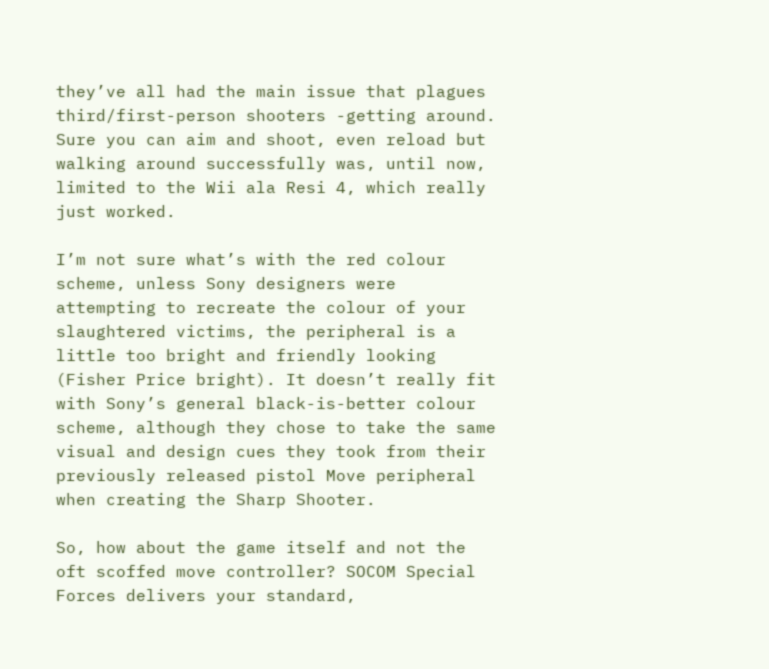they’ve all had the main issue that plagues third/first-person shooters -getting around. Sure you can aim and shoot, even reload but walking around successfully was, until now, limited to the Wii ala Resi 4, which really just worked.

I’m not sure what’s with the red colour scheme, unless Sony designers were attempting to recreate the colour of your slaughtered victims, the peripheral is a little too bright and friendly looking (Fisher Price bright). It doesn’t really fit with Sony’s general black-is-better colour scheme, although they chose to take the same visual and design cues they took from their previously released pistol Move peripheral when creating the Sharp Shooter.

So, how about the game itself and not the oft scoffed move controller? SOCOM Special Forces delivers your standard,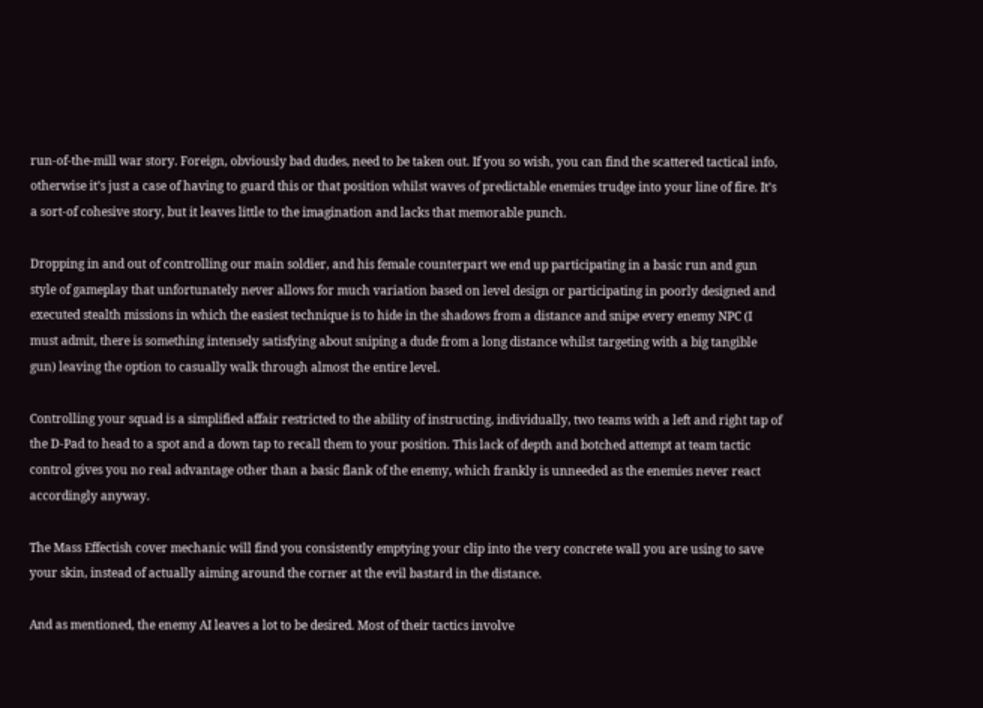run-of-the-mill war story. Foreign, obviously bad dudes, need to be taken out. If you so wish, you can find the scattered tactical info, otherwise it’s just a case of having to guard this or that position whilst waves of predictable enemies trudge into your line of fire. It’s a sort-of cohesive story, but it leaves little to the imagination and lacks that memorable punch.

Dropping in and out of controlling our main soldier, and his female counterpart we end up participating in a basic run and gun style of gameplay that unfortunately never allows for much variation based on level design or participating in poorly designed and executed stealth missions in which the easiest technique is to hide in the shadows from a distance and snipe every enemy NPC (I must admit, there is something intensely satisfying about sniping a dude from a long distance whilst targeting with a big tangible gun) leaving the option to casually walk through almost the entire level.

Controlling your squad is a simplified affair restricted to the ability of instructing, individually, two teams with a left and right tap of the D-Pad to head to a spot and a down tap to recall them to your position. This lack of depth and botched attempt at team tactic control gives you no real advantage other than a basic flank of the enemy, which frankly is unneeded as the enemies never react accordingly anyway.

The Mass Effectish cover mechanic will find you consistently emptying your clip into the very concrete wall you are using to save your skin, instead of actually aiming around the corner at the evil bastard in the distance.

And as mentioned, the enemy AI leaves a lot to be desired. Most of their tactics involve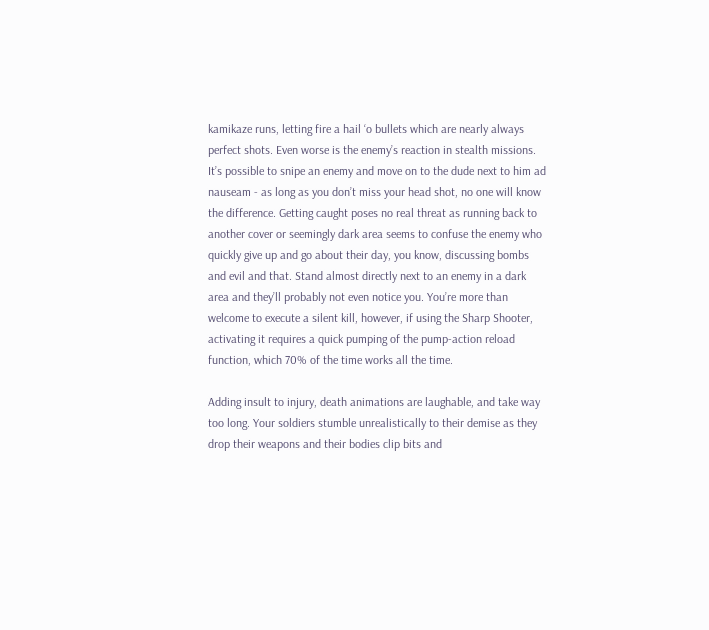kamikaze runs, letting fire a hail ‘o bullets which are nearly always perfect shots. Even worse is the enemy’s reaction in stealth missions. It’s possible to snipe an enemy and move on to the dude next to him ad nauseam - as long as you don’t miss your head shot, no one will know the difference. Getting caught poses no real threat as running back to another cover or seemingly dark area seems to confuse the enemy who quickly give up and go about their day, you know, discussing bombs and evil and that. Stand almost directly next to an enemy in a dark area and they’ll probably not even notice you. You’re more than welcome to execute a silent kill, however, if using the Sharp Shooter, activating it requires a quick pumping of the pump-action reload function, which 70% of the time works all the time.

Adding insult to injury, death animations are laughable, and take way too long. Your soldiers stumble unrealistically to their demise as they drop their weapons and their bodies clip bits and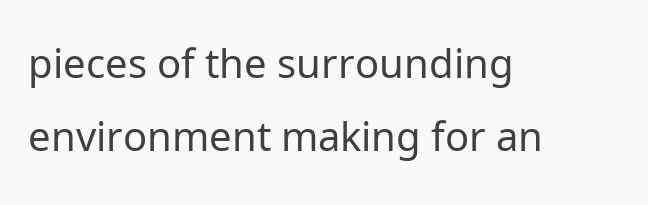pieces of the surrounding environment making for an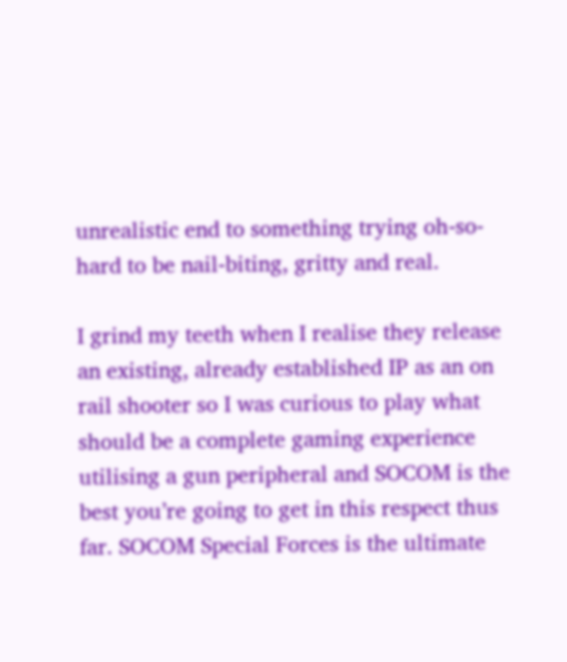unrealistic end to something trying oh-so-hard to be nail-biting, gritty and real.

I grind my teeth when I realise they release an existing, already established IP as an on rail shooter so I was curious to play what should be a complete gaming experience utilising a gun peripheral and SOCOM is the best you’re going to get in this respect thus far. SOCOM Special Forces is the ultimate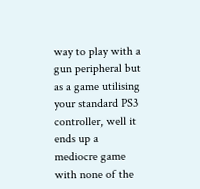way to play with a gun peripheral but as a game utilising your standard PS3 controller, well it ends up a mediocre game with none of the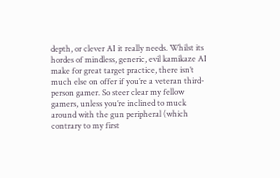depth, or clever AI it really needs. Whilst its hordes of mindless, generic, evil kamikaze AI make for great target practice, there isn’t much else on offer if you’re a veteran third-person gamer. So steer clear my fellow gamers, unless you’re inclined to muck around with the gun peripheral (which contrary to my first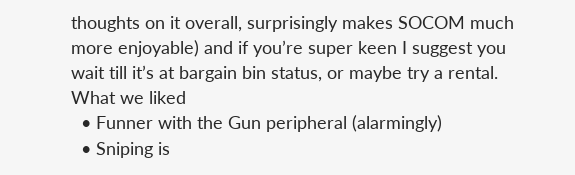thoughts on it overall, surprisingly makes SOCOM much more enjoyable) and if you’re super keen I suggest you wait till it’s at bargain bin status, or maybe try a rental.
What we liked
  • Funner with the Gun peripheral (alarmingly)
  • Sniping is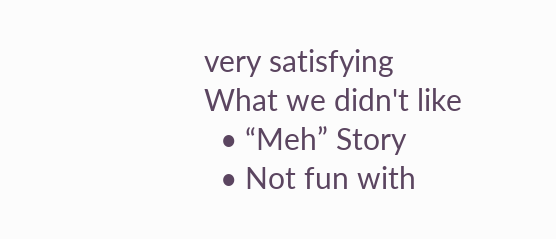very satisfying
What we didn't like
  • “Meh” Story
  • Not fun with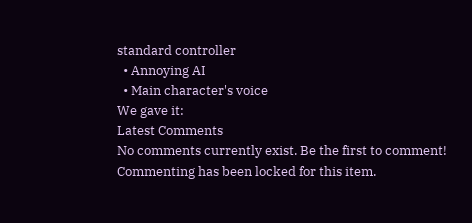standard controller
  • Annoying AI
  • Main character's voice
We gave it:
Latest Comments
No comments currently exist. Be the first to comment!
Commenting has been locked for this item.